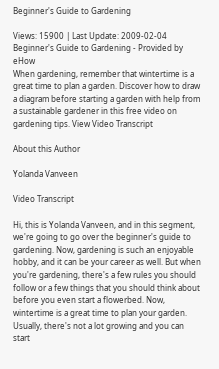Beginner's Guide to Gardening

Views: 15900 | Last Update: 2009-02-04
Beginner's Guide to Gardening - Provided by eHow
When gardening, remember that wintertime is a great time to plan a garden. Discover how to draw a diagram before starting a garden with help from a sustainable gardener in this free video on gardening tips. View Video Transcript

About this Author

Yolanda Vanveen

Video Transcript

Hi, this is Yolanda Vanveen, and in this segment, we're going to go over the beginner's guide to gardening. Now, gardening is such an enjoyable hobby, and it can be your career as well. But when you're gardening, there's a few rules you should follow or a few things that you should think about before you even start a flowerbed. Now, wintertime is a great time to plan your garden. Usually, there's not a lot growing and you can start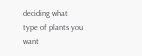deciding what type of plants you want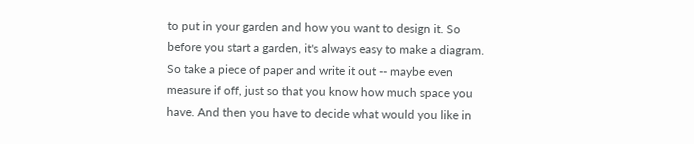to put in your garden and how you want to design it. So before you start a garden, it's always easy to make a diagram. So take a piece of paper and write it out -- maybe even measure if off, just so that you know how much space you have. And then you have to decide what would you like in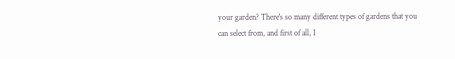your garden? There's so many different types of gardens that you can select from, and first of all, I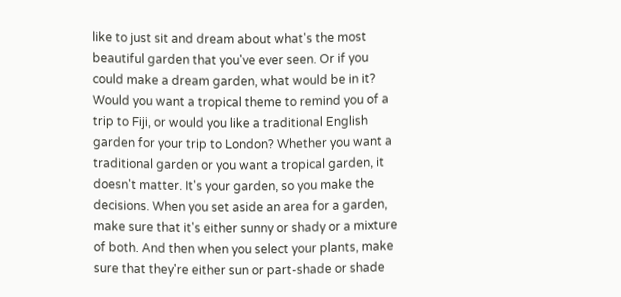like to just sit and dream about what's the most beautiful garden that you've ever seen. Or if you could make a dream garden, what would be in it? Would you want a tropical theme to remind you of a trip to Fiji, or would you like a traditional English garden for your trip to London? Whether you want a traditional garden or you want a tropical garden, it doesn't matter. It's your garden, so you make the decisions. When you set aside an area for a garden, make sure that it's either sunny or shady or a mixture of both. And then when you select your plants, make sure that they're either sun or part-shade or shade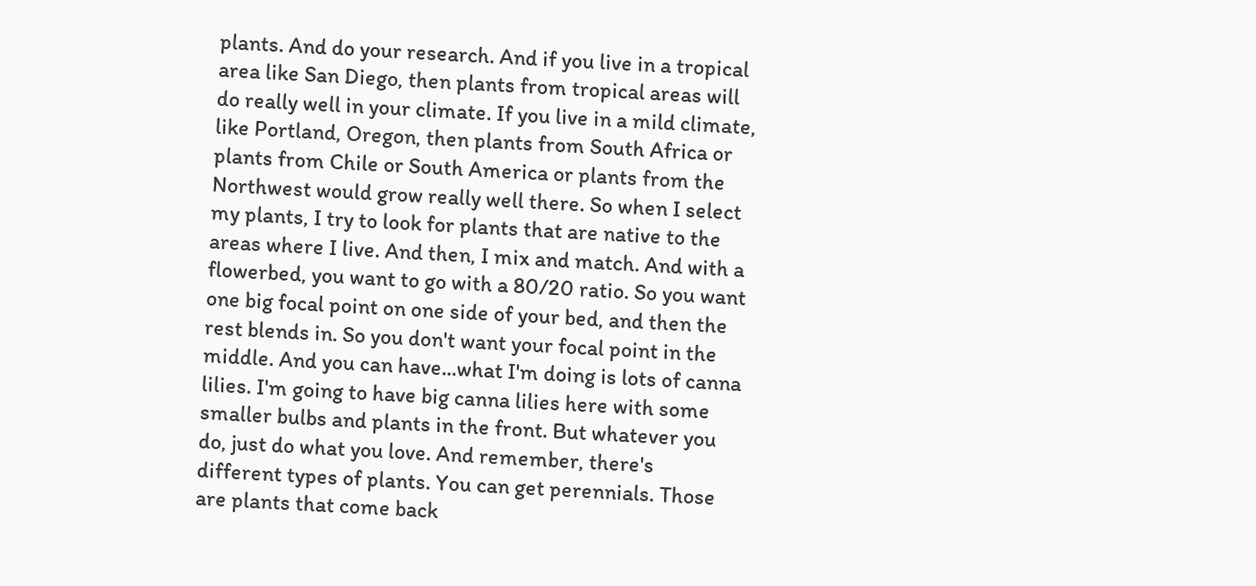plants. And do your research. And if you live in a tropical area like San Diego, then plants from tropical areas will do really well in your climate. If you live in a mild climate, like Portland, Oregon, then plants from South Africa or plants from Chile or South America or plants from the Northwest would grow really well there. So when I select my plants, I try to look for plants that are native to the areas where I live. And then, I mix and match. And with a flowerbed, you want to go with a 80/20 ratio. So you want one big focal point on one side of your bed, and then the rest blends in. So you don't want your focal point in the middle. And you can have...what I'm doing is lots of canna lilies. I'm going to have big canna lilies here with some smaller bulbs and plants in the front. But whatever you do, just do what you love. And remember, there's different types of plants. You can get perennials. Those are plants that come back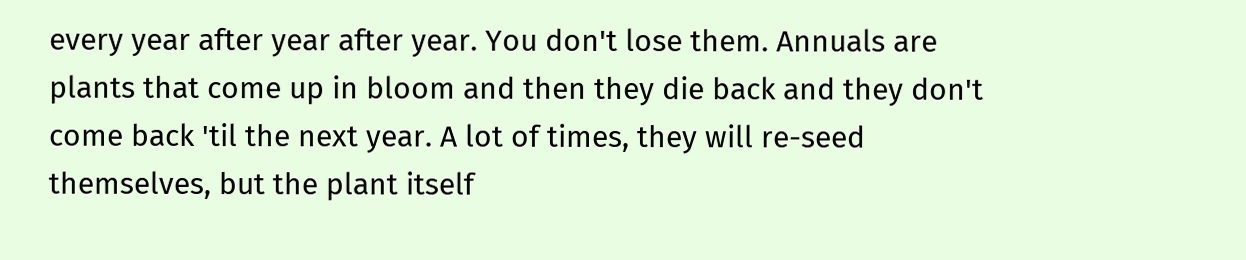every year after year after year. You don't lose them. Annuals are plants that come up in bloom and then they die back and they don't come back 'til the next year. A lot of times, they will re-seed themselves, but the plant itself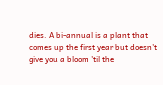dies. A bi-annual is a plant that comes up the first year but doesn't give you a bloom 'til the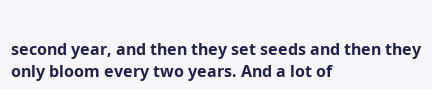second year, and then they set seeds and then they only bloom every two years. And a lot of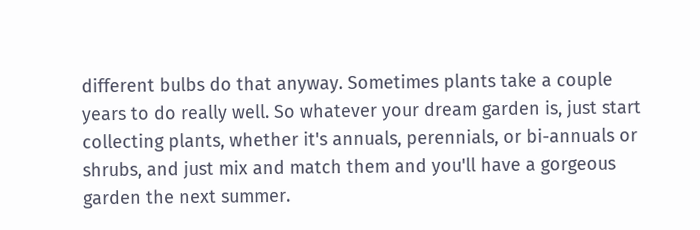different bulbs do that anyway. Sometimes plants take a couple years to do really well. So whatever your dream garden is, just start collecting plants, whether it's annuals, perennials, or bi-annuals or shrubs, and just mix and match them and you'll have a gorgeous garden the next summer.